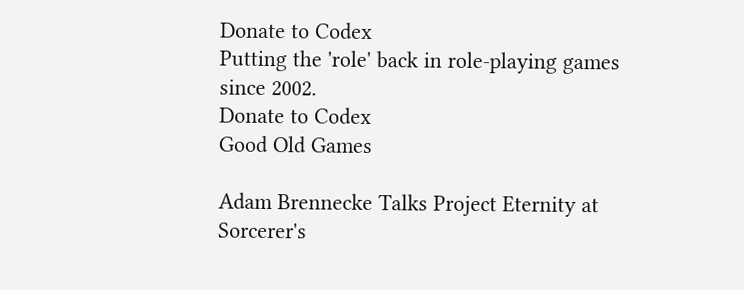Donate to Codex
Putting the 'role' back in role-playing games since 2002.
Donate to Codex
Good Old Games

Adam Brennecke Talks Project Eternity at Sorcerer's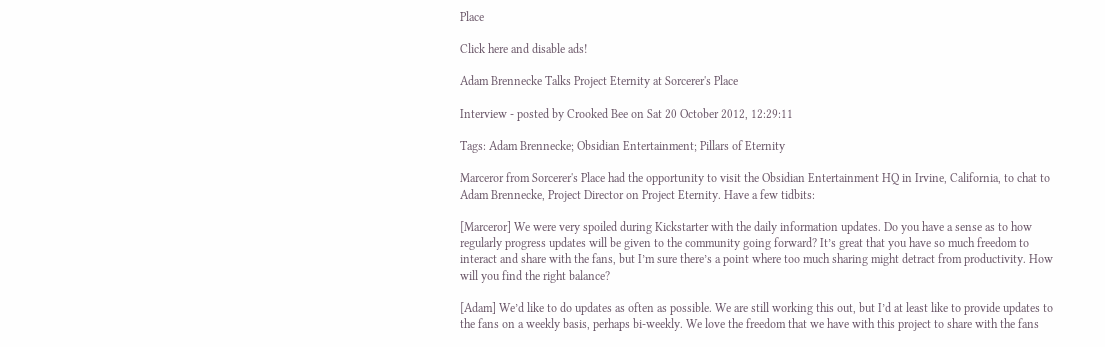Place

Click here and disable ads!

Adam Brennecke Talks Project Eternity at Sorcerer's Place

Interview - posted by Crooked Bee on Sat 20 October 2012, 12:29:11

Tags: Adam Brennecke; Obsidian Entertainment; Pillars of Eternity

Marceror from Sorcerer's Place had the opportunity to visit the Obsidian Entertainment HQ in Irvine, California, to chat to Adam Brennecke, Project Director on Project Eternity. Have a few tidbits:

[Marceror] We were very spoiled during Kickstarter with the daily information updates. Do you have a sense as to how regularly progress updates will be given to the community going forward? It’s great that you have so much freedom to interact and share with the fans, but I’m sure there’s a point where too much sharing might detract from productivity. How will you find the right balance?

[Adam] We’d like to do updates as often as possible. We are still working this out, but I’d at least like to provide updates to the fans on a weekly basis, perhaps bi-weekly. We love the freedom that we have with this project to share with the fans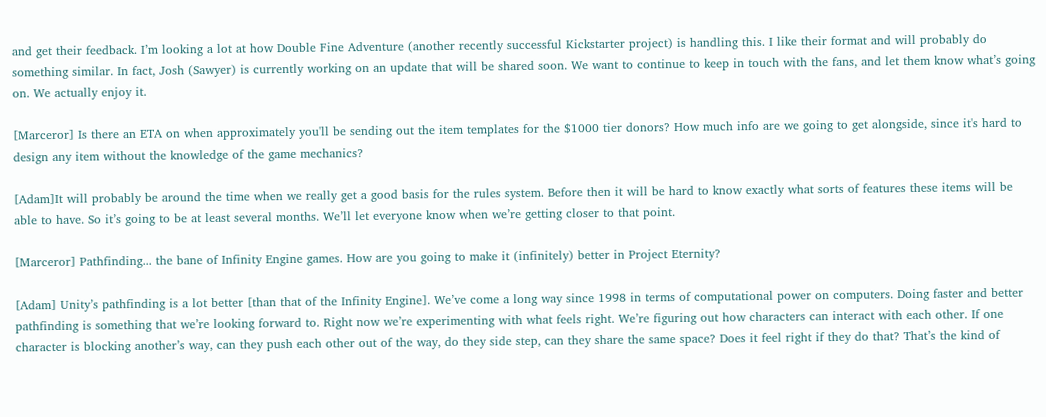and get their feedback. I’m looking a lot at how Double Fine Adventure (another recently successful Kickstarter project) is handling this. I like their format and will probably do something similar. In fact, Josh (Sawyer) is currently working on an update that will be shared soon. We want to continue to keep in touch with the fans, and let them know what’s going on. We actually enjoy it.

[Marceror] Is there an ETA on when approximately you'll be sending out the item templates for the $1000 tier donors? How much info are we going to get alongside, since it's hard to design any item without the knowledge of the game mechanics?

[Adam]It will probably be around the time when we really get a good basis for the rules system. Before then it will be hard to know exactly what sorts of features these items will be able to have. So it’s going to be at least several months. We’ll let everyone know when we’re getting closer to that point.

[Marceror] Pathfinding... the bane of Infinity Engine games. How are you going to make it (infinitely) better in Project Eternity?

[Adam] Unity’s pathfinding is a lot better [than that of the Infinity Engine]. We’ve come a long way since 1998 in terms of computational power on computers. Doing faster and better pathfinding is something that we’re looking forward to. Right now we’re experimenting with what feels right. We’re figuring out how characters can interact with each other. If one character is blocking another’s way, can they push each other out of the way, do they side step, can they share the same space? Does it feel right if they do that? That’s the kind of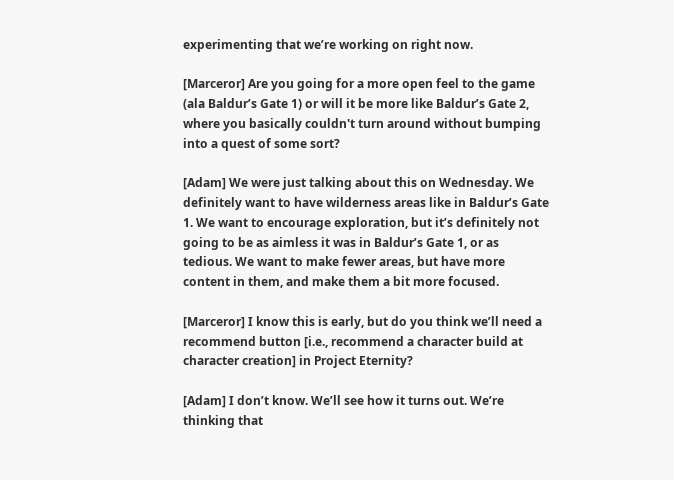experimenting that we’re working on right now.

[Marceror] Are you going for a more open feel to the game (ala Baldur’s Gate 1) or will it be more like Baldur’s Gate 2, where you basically couldn't turn around without bumping into a quest of some sort?

[Adam] We were just talking about this on Wednesday. We definitely want to have wilderness areas like in Baldur’s Gate 1. We want to encourage exploration, but it’s definitely not going to be as aimless it was in Baldur’s Gate 1, or as tedious. We want to make fewer areas, but have more content in them, and make them a bit more focused.

[Marceror] I know this is early, but do you think we’ll need a recommend button [i.e., recommend a character build at character creation] in Project Eternity?

[Adam] I don’t know. We’ll see how it turns out. We’re thinking that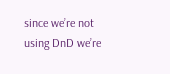since we’re not using DnD we’re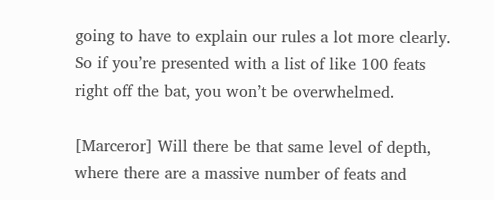going to have to explain our rules a lot more clearly. So if you’re presented with a list of like 100 feats right off the bat, you won’t be overwhelmed.

[Marceror] Will there be that same level of depth, where there are a massive number of feats and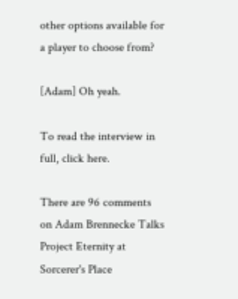other options available for a player to choose from?

[Adam] Oh yeah.

To read the interview in full, click here.

There are 96 comments on Adam Brennecke Talks Project Eternity at Sorcerer's Place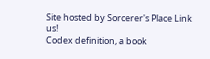Site hosted by Sorcerer's Place Link us!
Codex definition, a book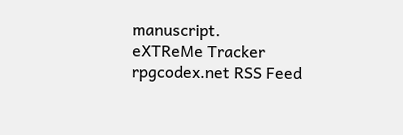manuscript.
eXTReMe Tracker
rpgcodex.net RSS Feed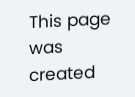This page was created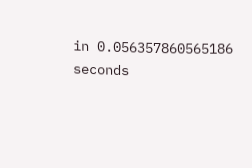in 0.056357860565186 seconds